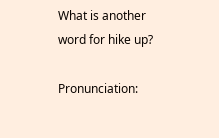What is another word for hike up?

Pronunciation: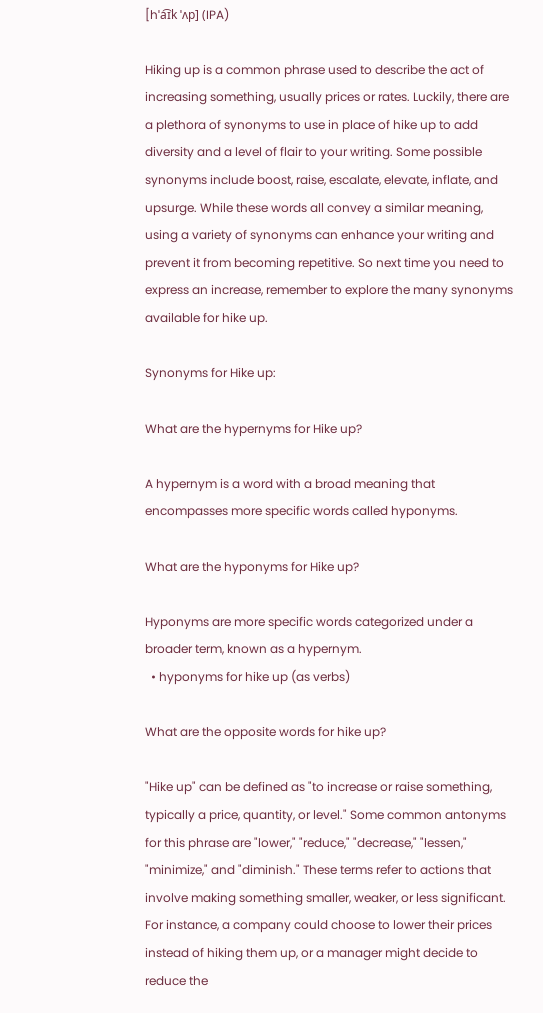[hˈa͡ɪk ˈʌp] (IPA)

Hiking up is a common phrase used to describe the act of increasing something, usually prices or rates. Luckily, there are a plethora of synonyms to use in place of hike up to add diversity and a level of flair to your writing. Some possible synonyms include boost, raise, escalate, elevate, inflate, and upsurge. While these words all convey a similar meaning, using a variety of synonyms can enhance your writing and prevent it from becoming repetitive. So next time you need to express an increase, remember to explore the many synonyms available for hike up.

Synonyms for Hike up:

What are the hypernyms for Hike up?

A hypernym is a word with a broad meaning that encompasses more specific words called hyponyms.

What are the hyponyms for Hike up?

Hyponyms are more specific words categorized under a broader term, known as a hypernym.
  • hyponyms for hike up (as verbs)

What are the opposite words for hike up?

"Hike up" can be defined as "to increase or raise something, typically a price, quantity, or level." Some common antonyms for this phrase are "lower," "reduce," "decrease," "lessen," "minimize," and "diminish." These terms refer to actions that involve making something smaller, weaker, or less significant. For instance, a company could choose to lower their prices instead of hiking them up, or a manager might decide to reduce the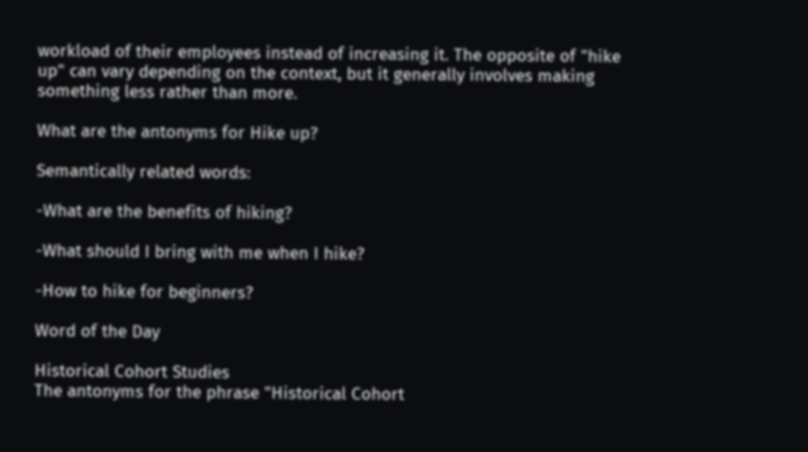workload of their employees instead of increasing it. The opposite of "hike up" can vary depending on the context, but it generally involves making something less rather than more.

What are the antonyms for Hike up?

Semantically related words:

-What are the benefits of hiking?

-What should I bring with me when I hike?

-How to hike for beginners?

Word of the Day

Historical Cohort Studies
The antonyms for the phrase "Historical Cohort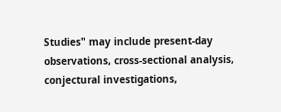Studies" may include present-day observations, cross-sectional analysis, conjectural investigations,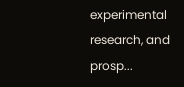experimental research, and prosp...